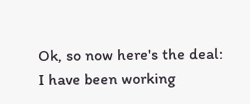Ok, so now here's the deal: I have been working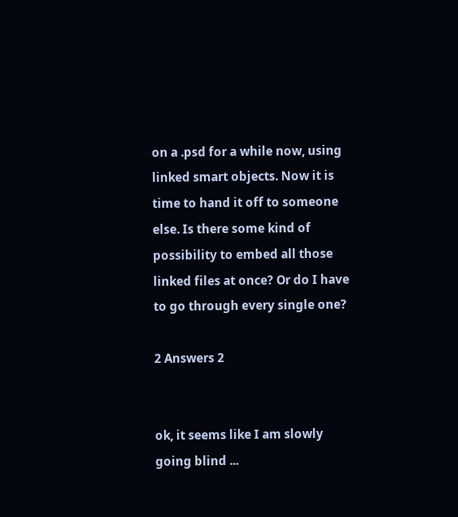on a .psd for a while now, using linked smart objects. Now it is time to hand it off to someone else. Is there some kind of possibility to embed all those linked files at once? Or do I have to go through every single one?

2 Answers 2


ok, it seems like I am slowly going blind ...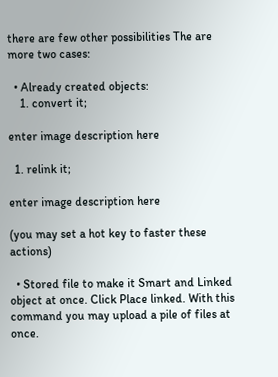there are few other possibilities The are more two cases:

  • Already created objects:
    1. convert it;

enter image description here

  1. relink it;

enter image description here

(you may set a hot key to faster these actions)

  • Stored file to make it Smart and Linked object at once. Click Place linked. With this command you may upload a pile of files at once.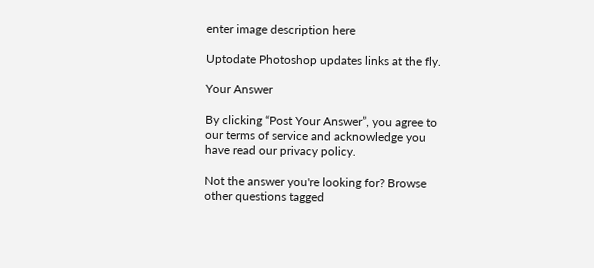enter image description here

Uptodate Photoshop updates links at the fly.

Your Answer

By clicking “Post Your Answer”, you agree to our terms of service and acknowledge you have read our privacy policy.

Not the answer you're looking for? Browse other questions tagged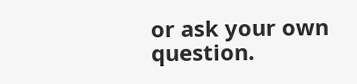or ask your own question.